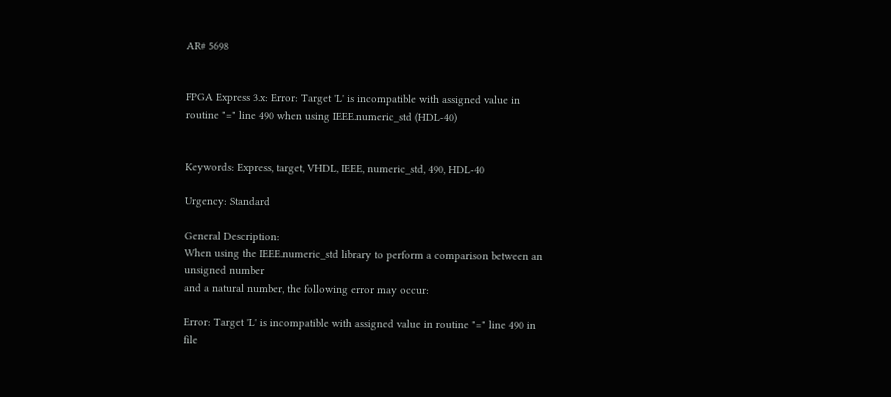AR# 5698


FPGA Express 3.x: Error: Target 'L' is incompatible with assigned value in routine "=" line 490 when using IEEE.numeric_std (HDL-40)


Keywords: Express, target, VHDL, IEEE, numeric_std, 490, HDL-40

Urgency: Standard

General Description:
When using the IEEE.numeric_std library to perform a comparison between an unsigned number
and a natural number, the following error may occur:

Error: Target 'L' is incompatible with assigned value in routine "=" line 490 in file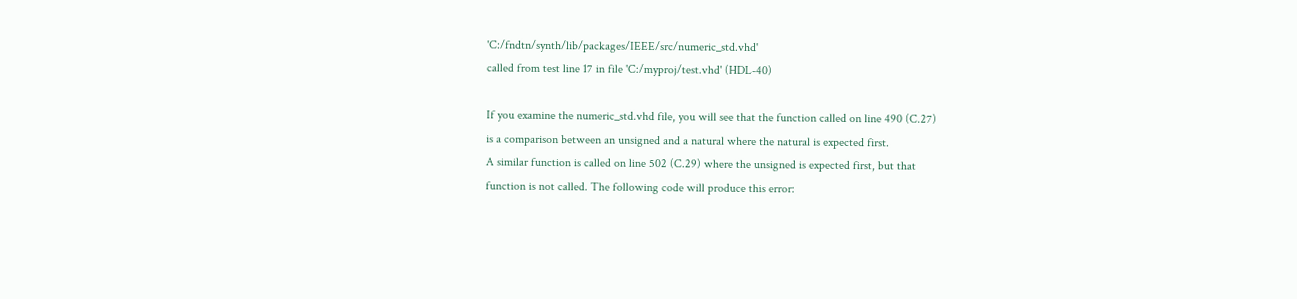'C:/fndtn/synth/lib/packages/IEEE/src/numeric_std.vhd'
called from test line 17 in file 'C:/myproj/test.vhd' (HDL-40)

If you examine the numeric_std.vhd file, you will see that the function called on line 490 (C.27)
is a comparison between an unsigned and a natural where the natural is expected first.
A similar function is called on line 502 (C.29) where the unsigned is expected first, but that
function is not called. The following code will produce this error: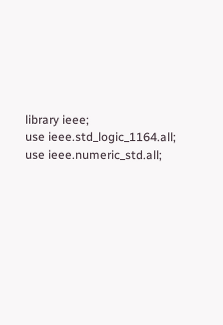library ieee;
use ieee.std_logic_1164.all;
use ieee.numeric_std.all;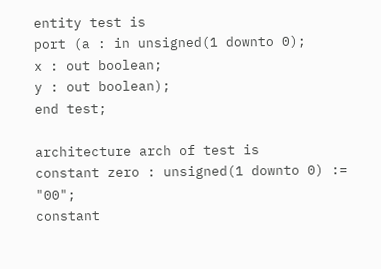entity test is
port (a : in unsigned(1 downto 0);
x : out boolean;
y : out boolean);
end test;

architecture arch of test is
constant zero : unsigned(1 downto 0) := "00";
constant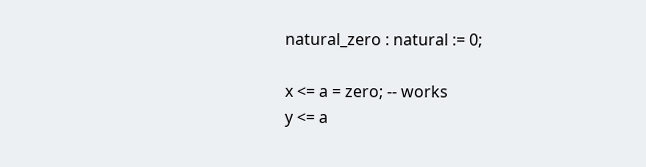natural_zero : natural := 0;

x <= a = zero; -- works
y <= a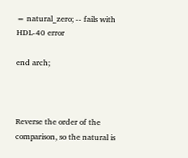= natural_zero; -- fails with HDL-40 error

end arch;



Reverse the order of the comparison, so the natural is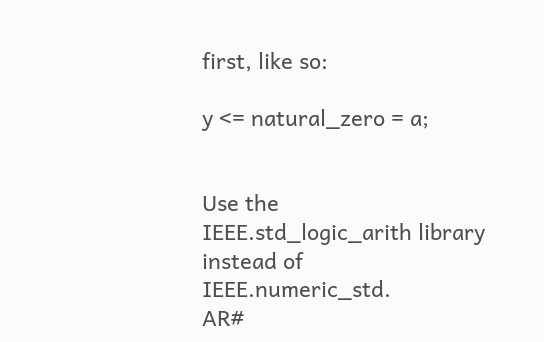first, like so:

y <= natural_zero = a;


Use the IEEE.std_logic_arith library instead of IEEE.numeric_std.
AR#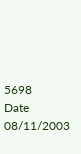5698
Date 08/11/2003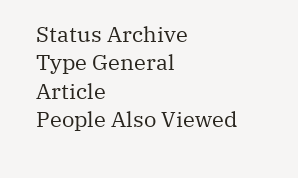Status Archive
Type General Article
People Also Viewed